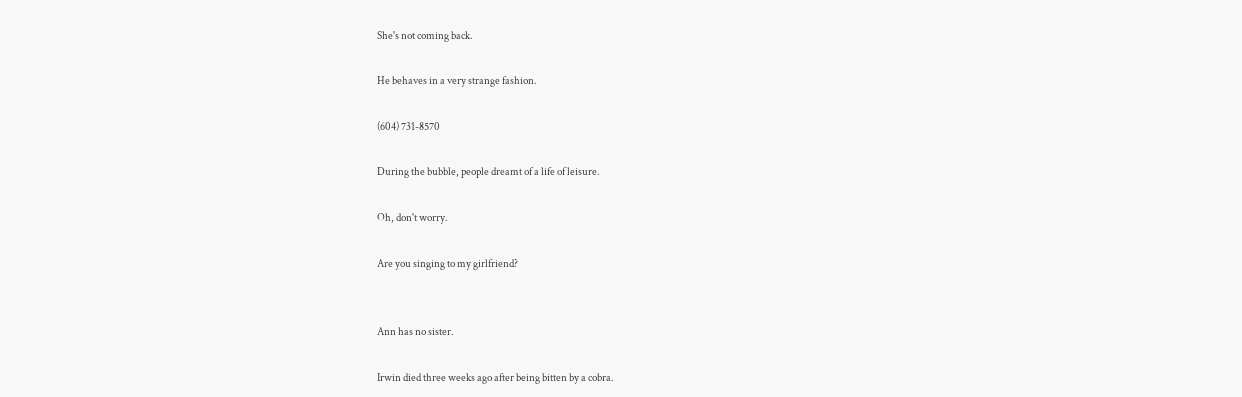She's not coming back.

He behaves in a very strange fashion.

(604) 731-8570

During the bubble, people dreamt of a life of leisure.

Oh, don't worry.

Are you singing to my girlfriend?


Ann has no sister.

Irwin died three weeks ago after being bitten by a cobra.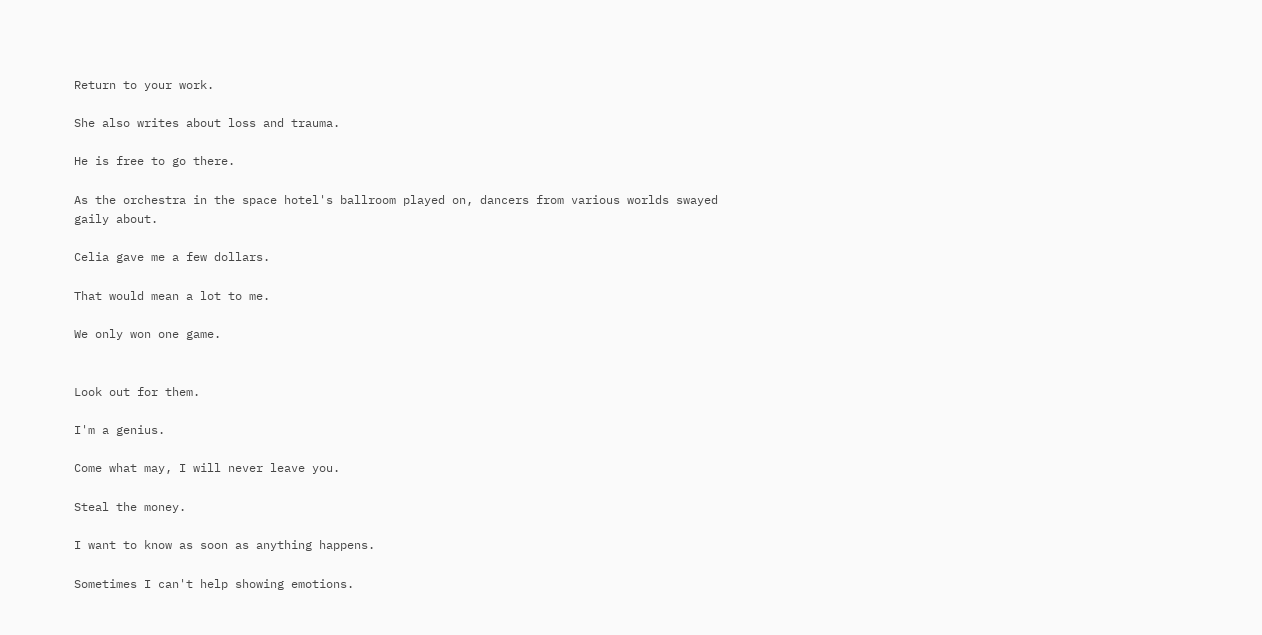Return to your work.

She also writes about loss and trauma.

He is free to go there.

As the orchestra in the space hotel's ballroom played on, dancers from various worlds swayed gaily about.

Celia gave me a few dollars.

That would mean a lot to me.

We only won one game.


Look out for them.

I'm a genius.

Come what may, I will never leave you.

Steal the money.

I want to know as soon as anything happens.

Sometimes I can't help showing emotions.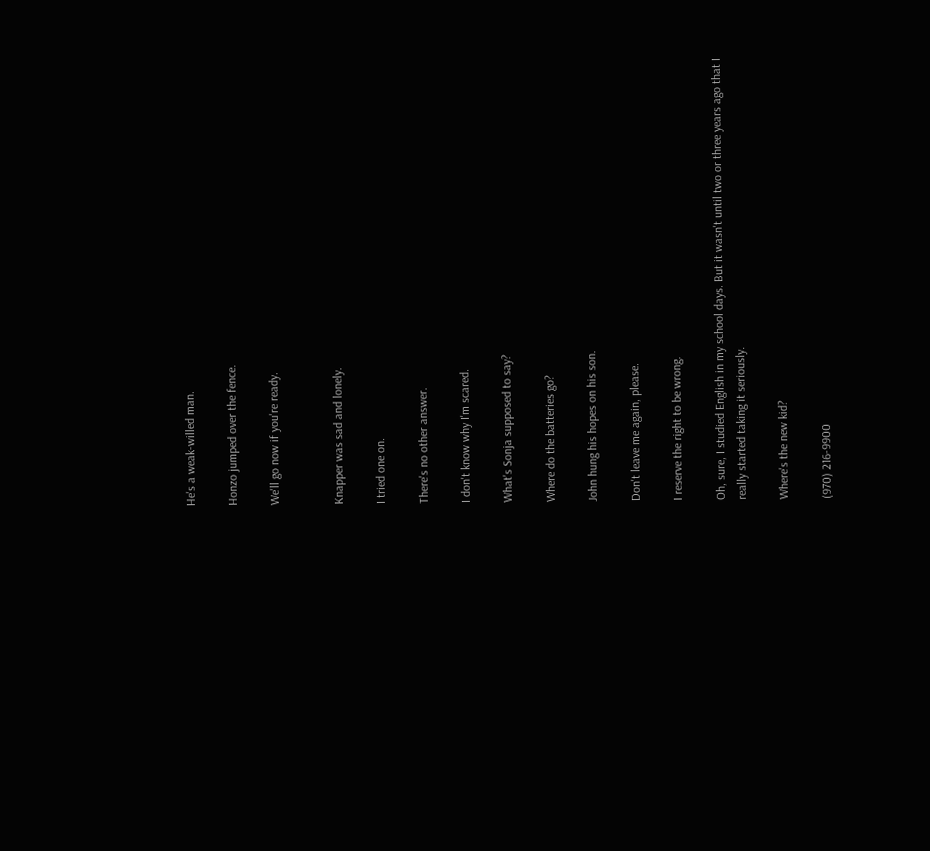He's a weak-willed man.

Honzo jumped over the fence.

We'll go now if you're ready.


Knapper was sad and lonely.

I tried one on.

There's no other answer.

I don't know why I'm scared.

What's Sonja supposed to say?

Where do the batteries go?

John hung his hopes on his son.

Don't leave me again, please.

I reserve the right to be wrong.

Oh, sure, I studied English in my school days. But it wasn't until two or three years ago that I really started taking it seriously.

Where's the new kid?

(970) 216-9900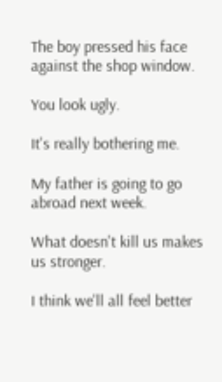The boy pressed his face against the shop window.

You look ugly.

It's really bothering me.

My father is going to go abroad next week.

What doesn't kill us makes us stronger.

I think we'll all feel better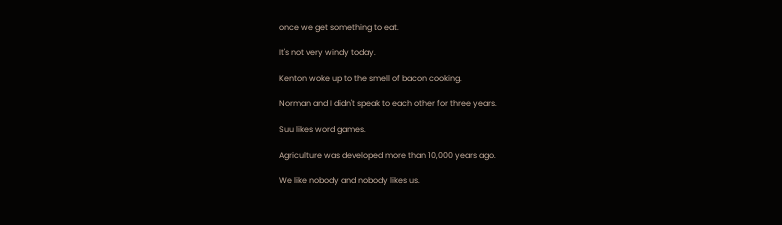once we get something to eat.

It's not very windy today.

Kenton woke up to the smell of bacon cooking.

Norman and I didn't speak to each other for three years.

Suu likes word games.

Agriculture was developed more than 10,000 years ago.

We like nobody and nobody likes us.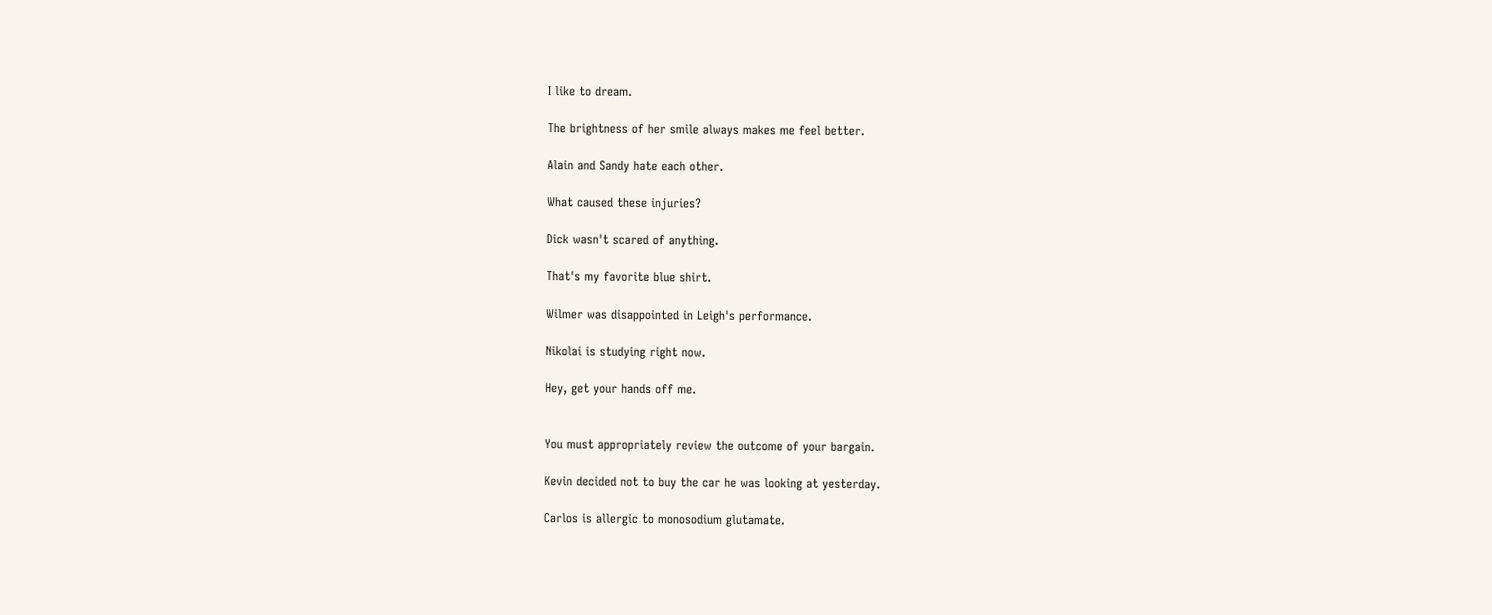I like to dream.

The brightness of her smile always makes me feel better.

Alain and Sandy hate each other.

What caused these injuries?

Dick wasn't scared of anything.

That's my favorite blue shirt.

Wilmer was disappointed in Leigh's performance.

Nikolai is studying right now.

Hey, get your hands off me.


You must appropriately review the outcome of your bargain.

Kevin decided not to buy the car he was looking at yesterday.

Carlos is allergic to monosodium glutamate.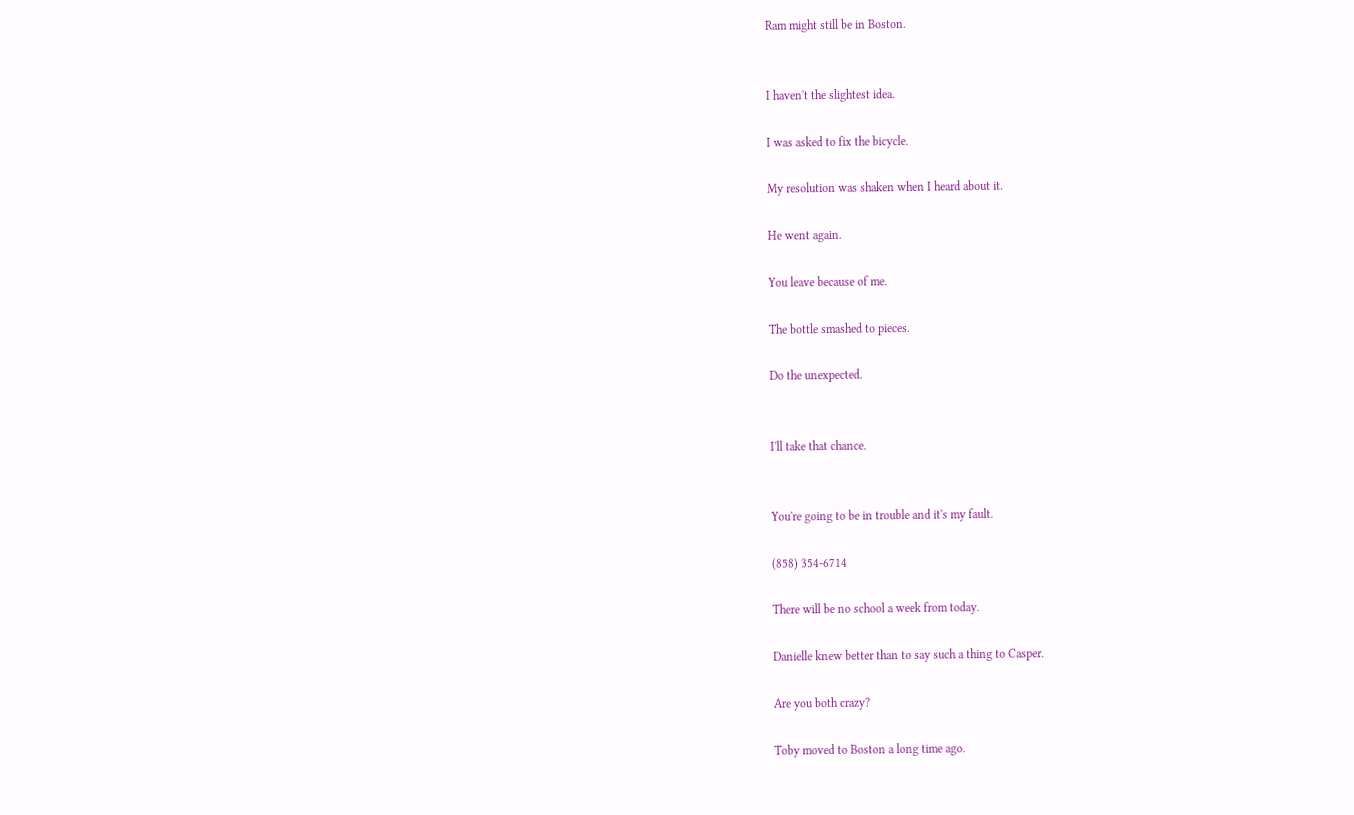Ram might still be in Boston.


I haven't the slightest idea.

I was asked to fix the bicycle.

My resolution was shaken when I heard about it.

He went again.

You leave because of me.

The bottle smashed to pieces.

Do the unexpected.


I'll take that chance.


You're going to be in trouble and it's my fault.

(858) 354-6714

There will be no school a week from today.

Danielle knew better than to say such a thing to Casper.

Are you both crazy?

Toby moved to Boston a long time ago.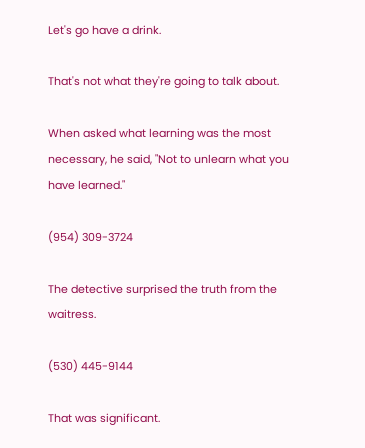Let's go have a drink.

That's not what they're going to talk about.

When asked what learning was the most necessary, he said, "Not to unlearn what you have learned."

(954) 309-3724

The detective surprised the truth from the waitress.

(530) 445-9144

That was significant.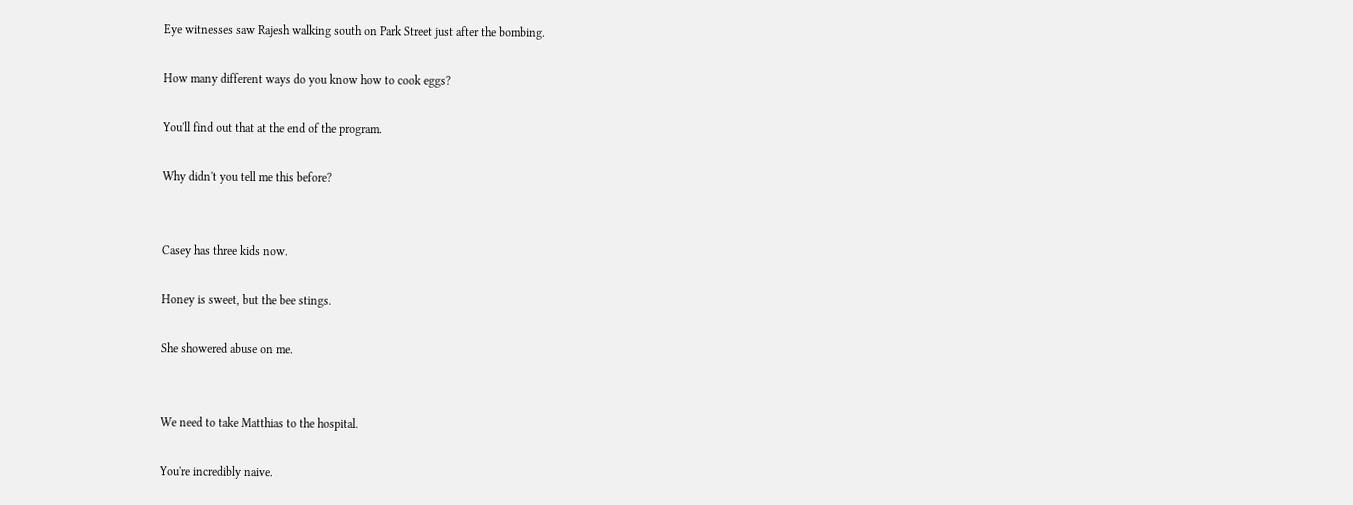Eye witnesses saw Rajesh walking south on Park Street just after the bombing.

How many different ways do you know how to cook eggs?

You'll find out that at the end of the program.

Why didn't you tell me this before?


Casey has three kids now.

Honey is sweet, but the bee stings.

She showered abuse on me.


We need to take Matthias to the hospital.

You're incredibly naive.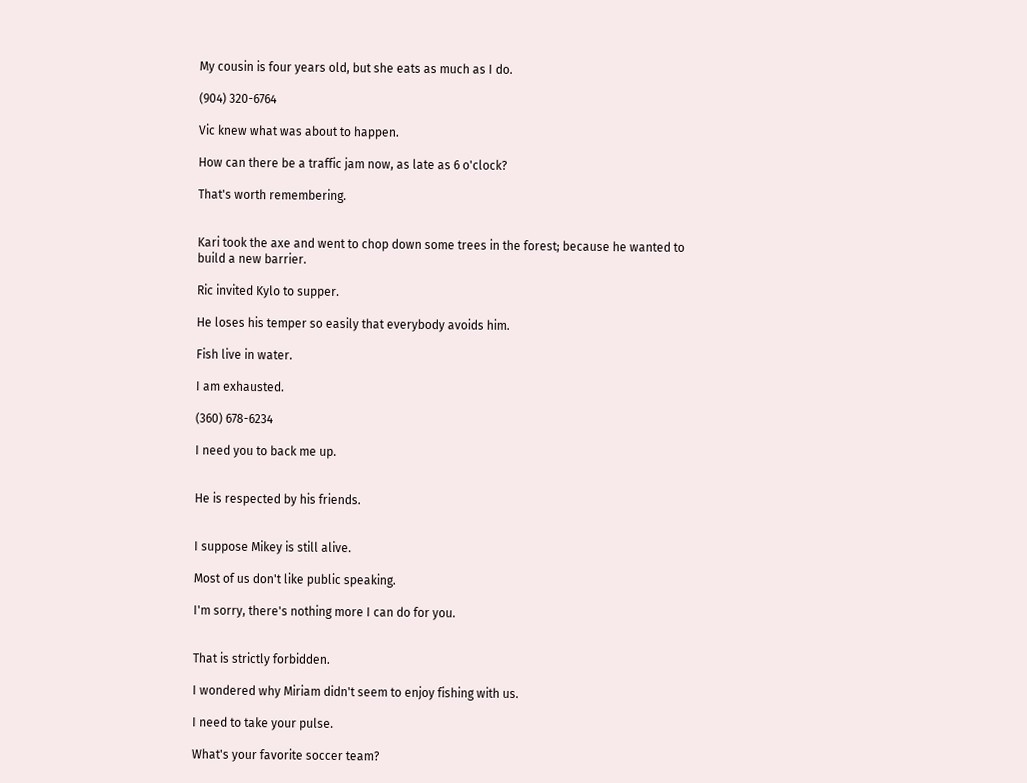My cousin is four years old, but she eats as much as I do.

(904) 320-6764

Vic knew what was about to happen.

How can there be a traffic jam now, as late as 6 o'clock?

That's worth remembering.


Kari took the axe and went to chop down some trees in the forest; because he wanted to build a new barrier.

Ric invited Kylo to supper.

He loses his temper so easily that everybody avoids him.

Fish live in water.

I am exhausted.

(360) 678-6234

I need you to back me up.


He is respected by his friends.


I suppose Mikey is still alive.

Most of us don't like public speaking.

I'm sorry, there's nothing more I can do for you.


That is strictly forbidden.

I wondered why Miriam didn't seem to enjoy fishing with us.

I need to take your pulse.

What's your favorite soccer team?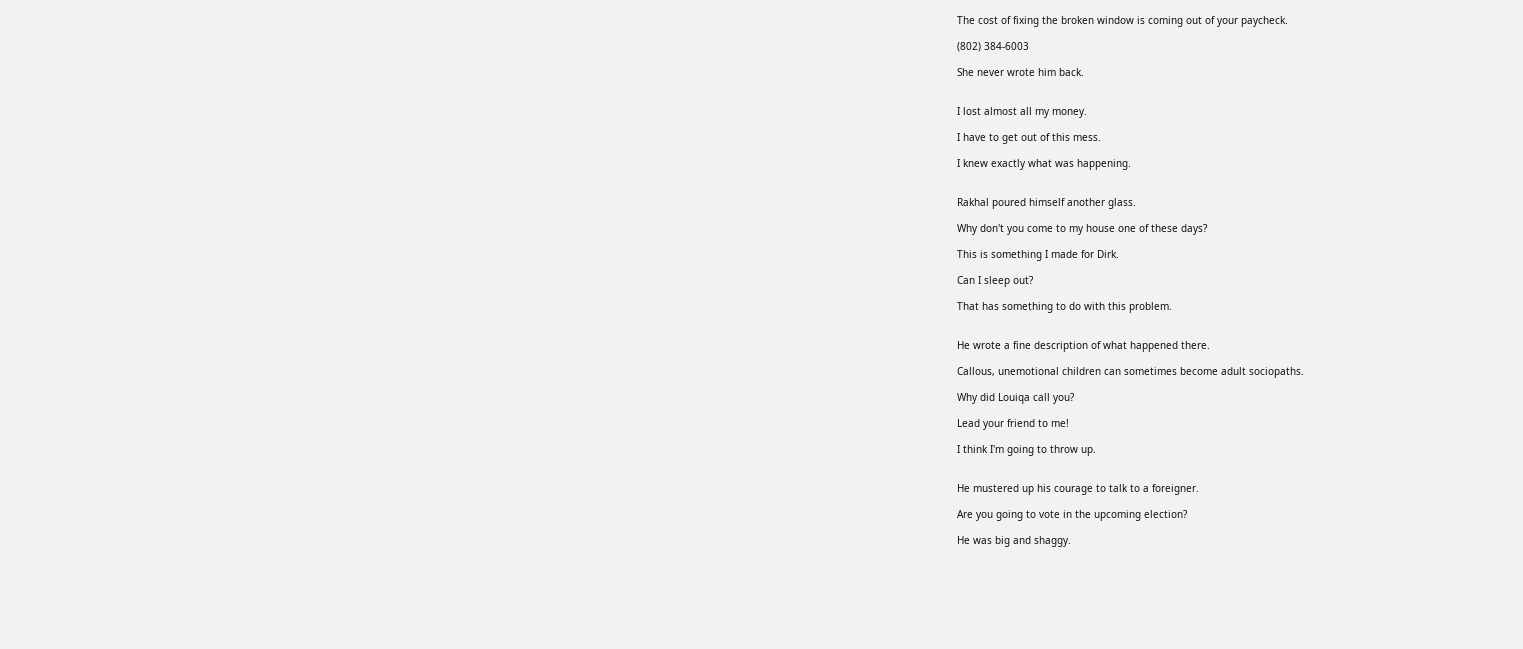The cost of fixing the broken window is coming out of your paycheck.

(802) 384-6003

She never wrote him back.


I lost almost all my money.

I have to get out of this mess.

I knew exactly what was happening.


Rakhal poured himself another glass.

Why don't you come to my house one of these days?

This is something I made for Dirk.

Can I sleep out?

That has something to do with this problem.


He wrote a fine description of what happened there.

Callous, unemotional children can sometimes become adult sociopaths.

Why did Louiqa call you?

Lead your friend to me!

I think I'm going to throw up.


He mustered up his courage to talk to a foreigner.

Are you going to vote in the upcoming election?

He was big and shaggy.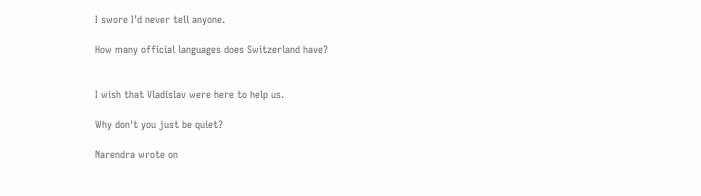I swore I'd never tell anyone.

How many official languages does Switzerland have?


I wish that Vladislav were here to help us.

Why don't you just be quiet?

Narendra wrote on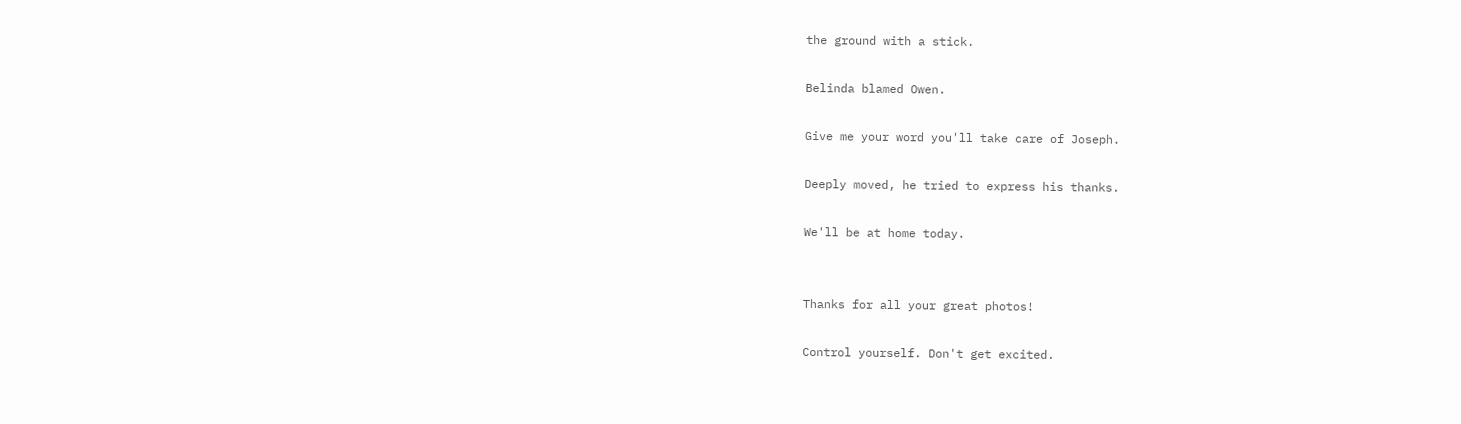the ground with a stick.

Belinda blamed Owen.

Give me your word you'll take care of Joseph.

Deeply moved, he tried to express his thanks.

We'll be at home today.


Thanks for all your great photos!

Control yourself. Don't get excited.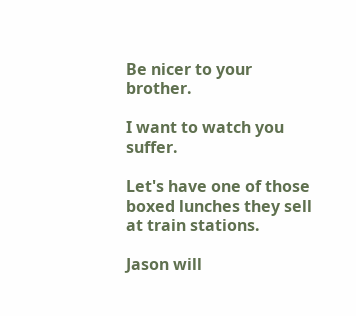Be nicer to your brother.

I want to watch you suffer.

Let's have one of those boxed lunches they sell at train stations.

Jason will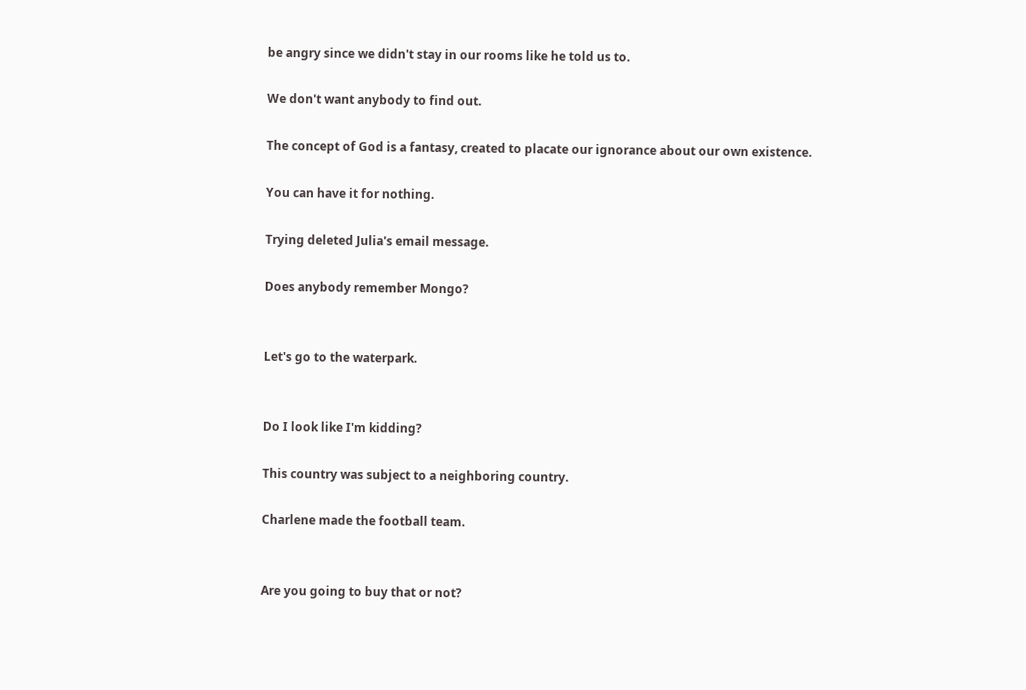be angry since we didn't stay in our rooms like he told us to.

We don't want anybody to find out.

The concept of God is a fantasy, created to placate our ignorance about our own existence.

You can have it for nothing.

Trying deleted Julia's email message.

Does anybody remember Mongo?


Let's go to the waterpark.


Do I look like I'm kidding?

This country was subject to a neighboring country.

Charlene made the football team.


Are you going to buy that or not?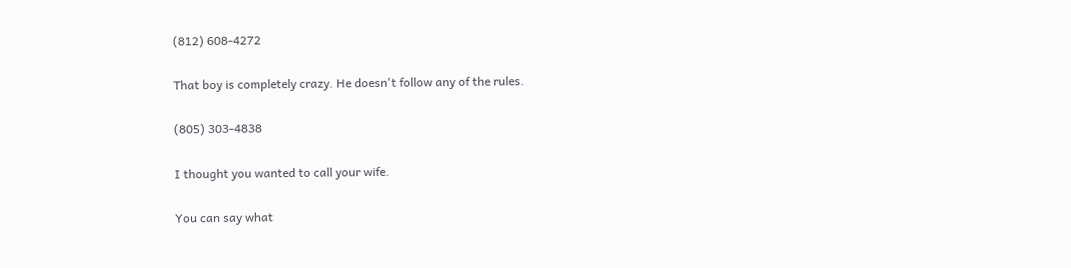(812) 608-4272

That boy is completely crazy. He doesn't follow any of the rules.

(805) 303-4838

I thought you wanted to call your wife.

You can say what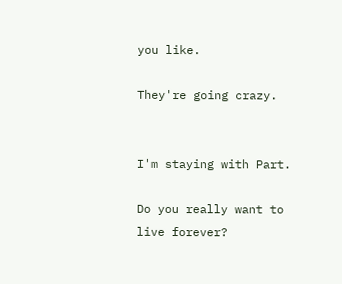you like.

They're going crazy.


I'm staying with Part.

Do you really want to live forever?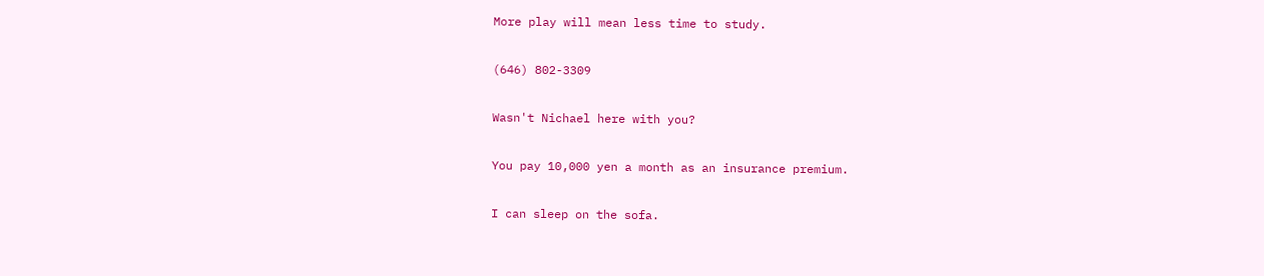More play will mean less time to study.

(646) 802-3309

Wasn't Nichael here with you?

You pay 10,000 yen a month as an insurance premium.

I can sleep on the sofa.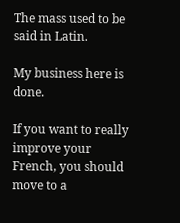The mass used to be said in Latin.

My business here is done.

If you want to really improve your French, you should move to a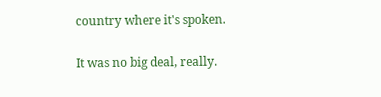country where it's spoken.

It was no big deal, really.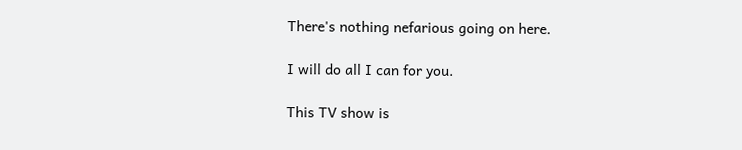There's nothing nefarious going on here.

I will do all I can for you.

This TV show is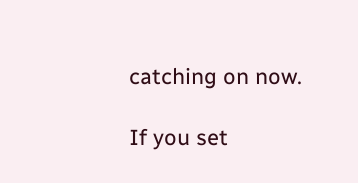catching on now.

If you set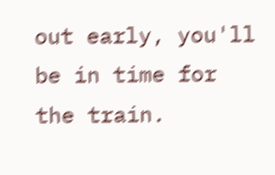out early, you'll be in time for the train.